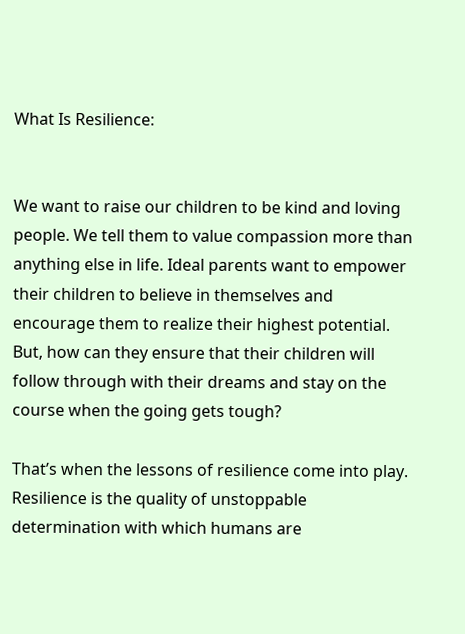What Is Resilience:


We want to raise our children to be kind and loving people. We tell them to value compassion more than anything else in life. Ideal parents want to empower their children to believe in themselves and encourage them to realize their highest potential. But, how can they ensure that their children will follow through with their dreams and stay on the course when the going gets tough?

That’s when the lessons of resilience come into play. Resilience is the quality of unstoppable determination with which humans are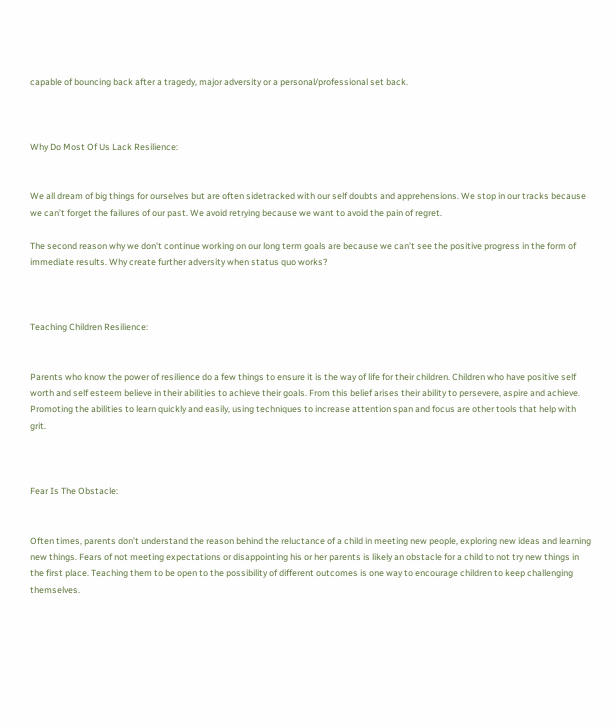capable of bouncing back after a tragedy, major adversity or a personal/professional set back.



Why Do Most Of Us Lack Resilience:


We all dream of big things for ourselves but are often sidetracked with our self doubts and apprehensions. We stop in our tracks because we can’t forget the failures of our past. We avoid retrying because we want to avoid the pain of regret.

The second reason why we don’t continue working on our long term goals are because we can’t see the positive progress in the form of immediate results. Why create further adversity when status quo works?



Teaching Children Resilience:


Parents who know the power of resilience do a few things to ensure it is the way of life for their children. Children who have positive self worth and self esteem believe in their abilities to achieve their goals. From this belief arises their ability to persevere, aspire and achieve. Promoting the abilities to learn quickly and easily, using techniques to increase attention span and focus are other tools that help with grit.



Fear Is The Obstacle:


Often times, parents don’t understand the reason behind the reluctance of a child in meeting new people, exploring new ideas and learning new things. Fears of not meeting expectations or disappointing his or her parents is likely an obstacle for a child to not try new things in the first place. Teaching them to be open to the possibility of different outcomes is one way to encourage children to keep challenging themselves.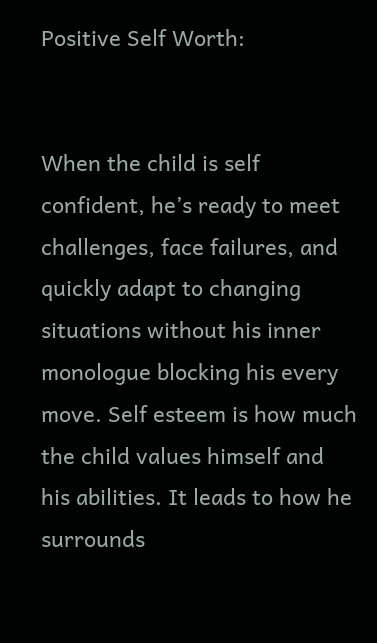Positive Self Worth:


When the child is self confident, he’s ready to meet challenges, face failures, and quickly adapt to changing situations without his inner monologue blocking his every move. Self esteem is how much the child values himself and his abilities. It leads to how he surrounds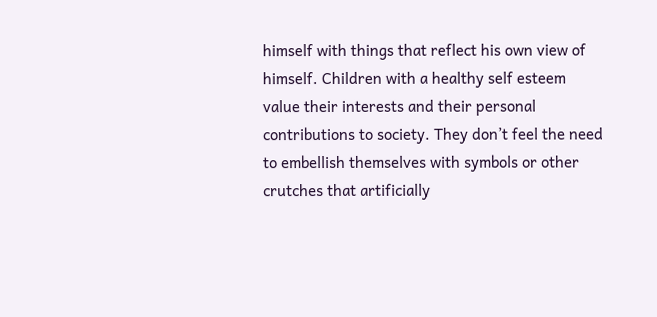himself with things that reflect his own view of himself. Children with a healthy self esteem value their interests and their personal contributions to society. They don’t feel the need to embellish themselves with symbols or other crutches that artificially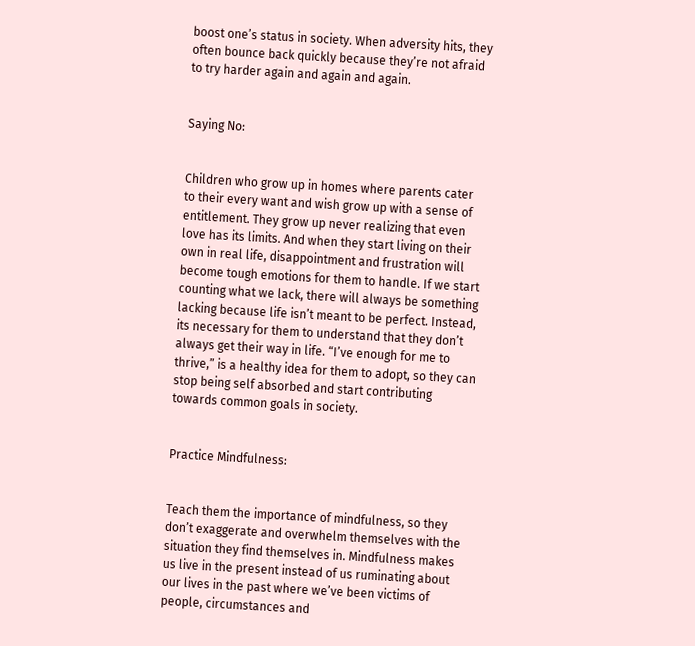boost one’s status in society. When adversity hits, they often bounce back quickly because they’re not afraid to try harder again and again and again.


Saying No:


Children who grow up in homes where parents cater to their every want and wish grow up with a sense of entitlement. They grow up never realizing that even love has its limits. And when they start living on their own in real life, disappointment and frustration will become tough emotions for them to handle. If we start counting what we lack, there will always be something lacking because life isn’t meant to be perfect. Instead, its necessary for them to understand that they don’t always get their way in life. “I’ve enough for me to thrive,” is a healthy idea for them to adopt, so they can stop being self absorbed and start contributing towards common goals in society.


Practice Mindfulness:


Teach them the importance of mindfulness, so they don’t exaggerate and overwhelm themselves with the situation they find themselves in. Mindfulness makes us live in the present instead of us ruminating about our lives in the past where we’ve been victims of people, circumstances and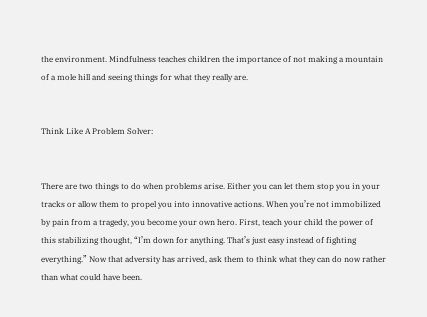the environment. Mindfulness teaches children the importance of not making a mountain of a mole hill and seeing things for what they really are.


Think Like A Problem Solver:


There are two things to do when problems arise. Either you can let them stop you in your tracks or allow them to propel you into innovative actions. When you’re not immobilized by pain from a tragedy, you become your own hero. First, teach your child the power of this stabilizing thought, “I’m down for anything. That’s just easy instead of fighting everything.” Now that adversity has arrived, ask them to think what they can do now rather than what could have been.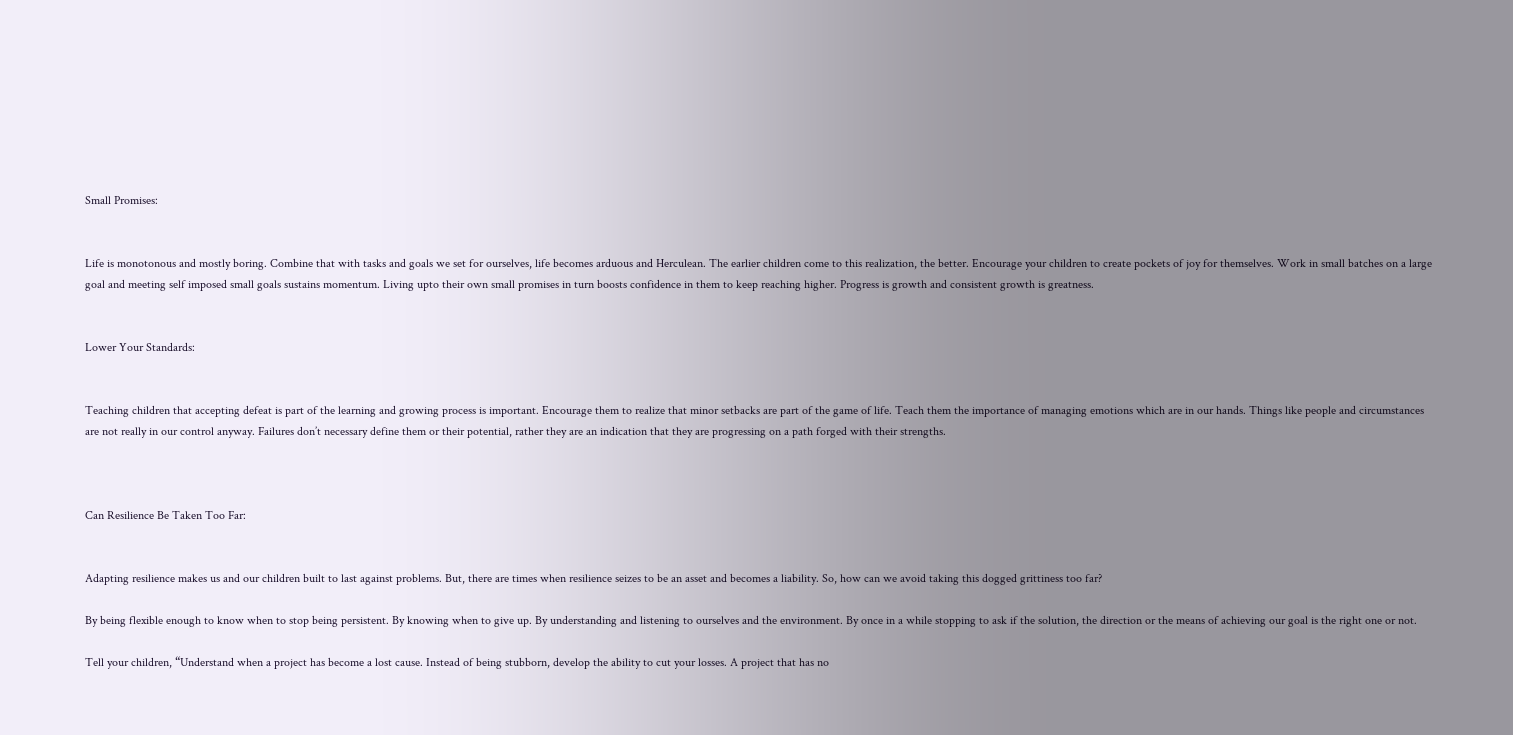Small Promises:


Life is monotonous and mostly boring. Combine that with tasks and goals we set for ourselves, life becomes arduous and Herculean. The earlier children come to this realization, the better. Encourage your children to create pockets of joy for themselves. Work in small batches on a large goal and meeting self imposed small goals sustains momentum. Living upto their own small promises in turn boosts confidence in them to keep reaching higher. Progress is growth and consistent growth is greatness.


Lower Your Standards:


Teaching children that accepting defeat is part of the learning and growing process is important. Encourage them to realize that minor setbacks are part of the game of life. Teach them the importance of managing emotions which are in our hands. Things like people and circumstances are not really in our control anyway. Failures don’t necessary define them or their potential, rather they are an indication that they are progressing on a path forged with their strengths.



Can Resilience Be Taken Too Far:


Adapting resilience makes us and our children built to last against problems. But, there are times when resilience seizes to be an asset and becomes a liability. So, how can we avoid taking this dogged grittiness too far?

By being flexible enough to know when to stop being persistent. By knowing when to give up. By understanding and listening to ourselves and the environment. By once in a while stopping to ask if the solution, the direction or the means of achieving our goal is the right one or not.

Tell your children, “Understand when a project has become a lost cause. Instead of being stubborn, develop the ability to cut your losses. A project that has no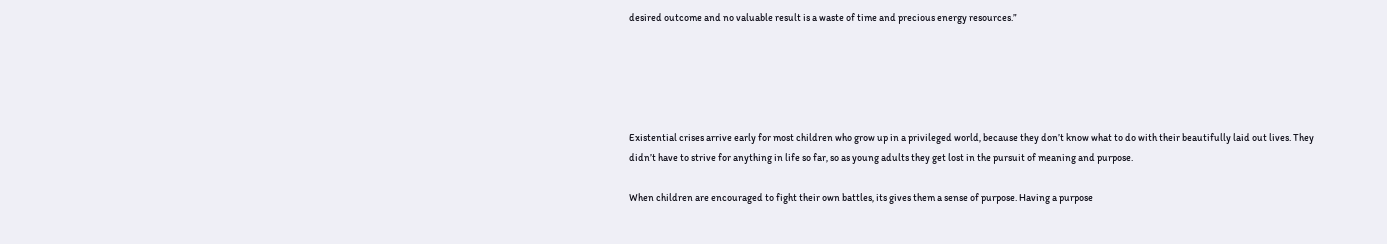desired outcome and no valuable result is a waste of time and precious energy resources.”





Existential crises arrive early for most children who grow up in a privileged world, because they don’t know what to do with their beautifully laid out lives. They didn’t have to strive for anything in life so far, so as young adults they get lost in the pursuit of meaning and purpose.

When children are encouraged to fight their own battles, its gives them a sense of purpose. Having a purpose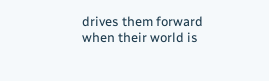drives them forward when their world is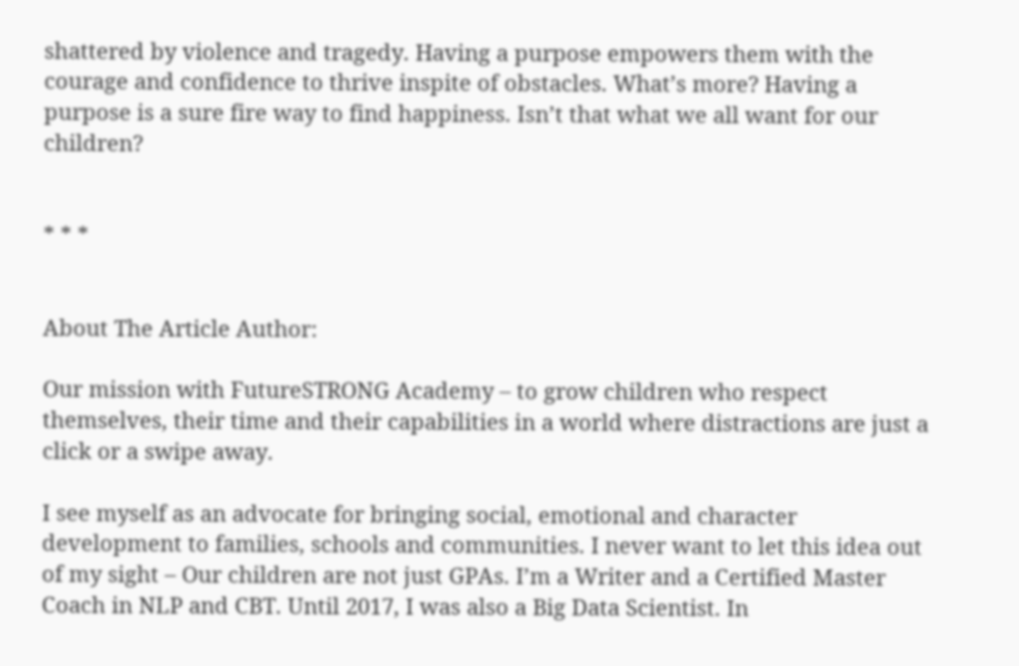shattered by violence and tragedy. Having a purpose empowers them with the courage and confidence to thrive inspite of obstacles. What’s more? Having a purpose is a sure fire way to find happiness. Isn’t that what we all want for our children?


* * *


About The Article Author:

Our mission with FutureSTRONG Academy – to grow children who respect themselves, their time and their capabilities in a world where distractions are just a click or a swipe away.

I see myself as an advocate for bringing social, emotional and character development to families, schools and communities. I never want to let this idea out of my sight – Our children are not just GPAs. I’m a Writer and a Certified Master Coach in NLP and CBT. Until 2017, I was also a Big Data Scientist. In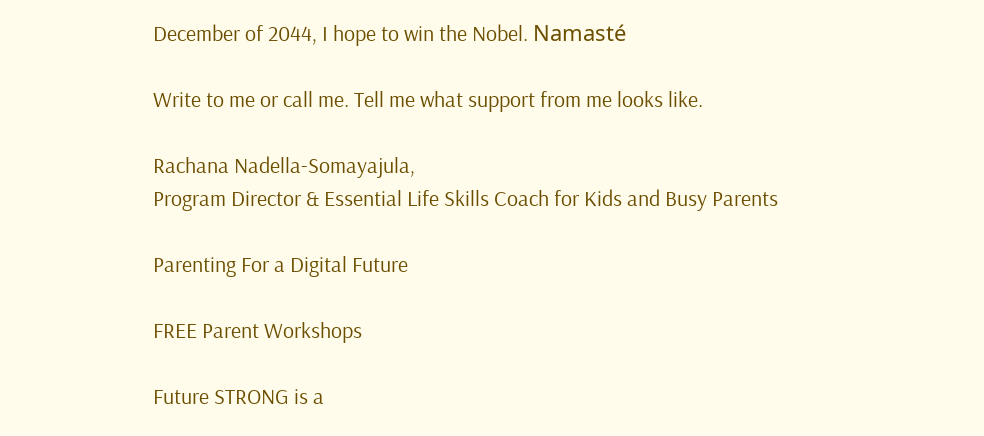December of 2044, I hope to win the Nobel. Namasté

Write to me or call me. Tell me what support from me looks like.

Rachana Nadella-Somayajula,
Program Director & Essential Life Skills Coach for Kids and Busy Parents

Parenting For a Digital Future

FREE Parent Workshops

Future STRONG is a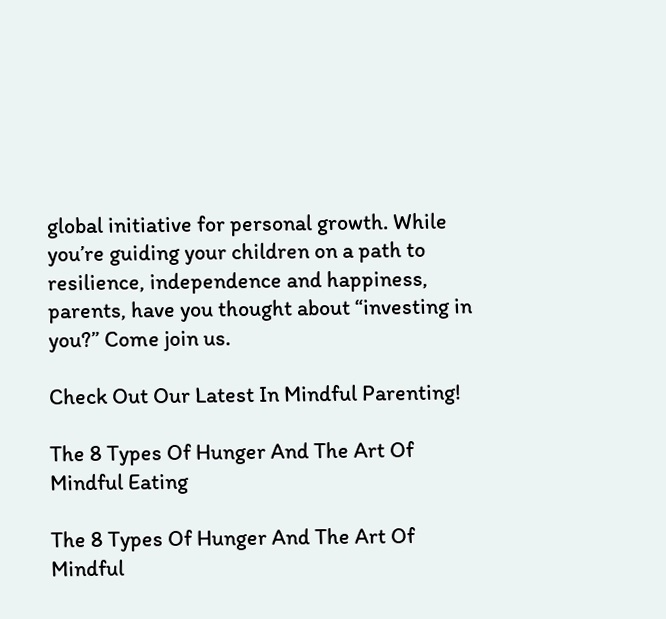global initiative for personal growth. While you’re guiding your children on a path to resilience, independence and happiness, parents, have you thought about “investing in you?” Come join us.

Check Out Our Latest In Mindful Parenting!

The 8 Types Of Hunger And The Art Of Mindful Eating

The 8 Types Of Hunger And The Art Of Mindful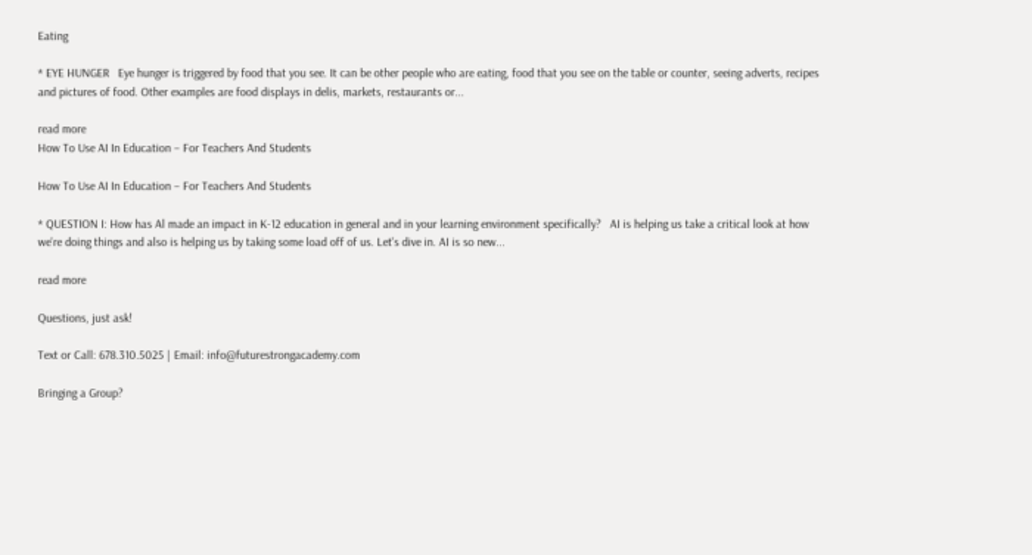Eating

* EYE HUNGER   Eye hunger is triggered by food that you see. It can be other people who are eating, food that you see on the table or counter, seeing adverts, recipes and pictures of food. Other examples are food displays in delis, markets, restaurants or...

read more
How To Use AI In Education – For Teachers And Students

How To Use AI In Education – For Teachers And Students

* QUESTION I: How has Al made an impact in K-12 education in general and in your learning environment specifically?   AI is helping us take a critical look at how we're doing things and also is helping us by taking some load off of us. Let's dive in. AI is so new...

read more

Questions, just ask!

Text or Call: 678.310.5025 | Email: info@futurestrongacademy.com

Bringing a Group?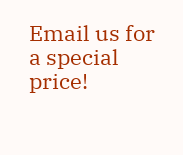Email us for a special price!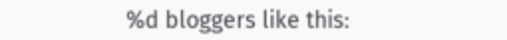%d bloggers like this: